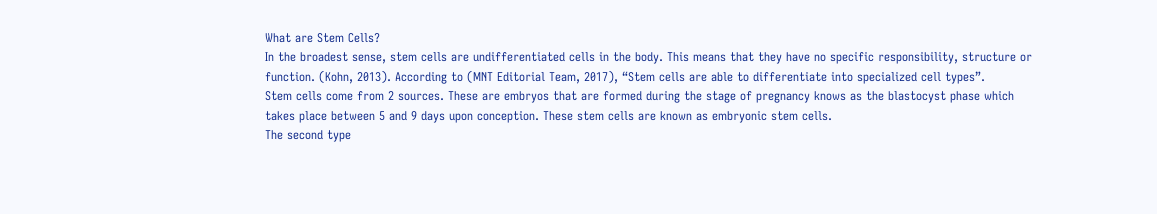What are Stem Cells?
In the broadest sense, stem cells are undifferentiated cells in the body. This means that they have no specific responsibility, structure or function. (Kohn, 2013). According to (MNT Editorial Team, 2017), “Stem cells are able to differentiate into specialized cell types”.
Stem cells come from 2 sources. These are embryos that are formed during the stage of pregnancy knows as the blastocyst phase which takes place between 5 and 9 days upon conception. These stem cells are known as embryonic stem cells.
The second type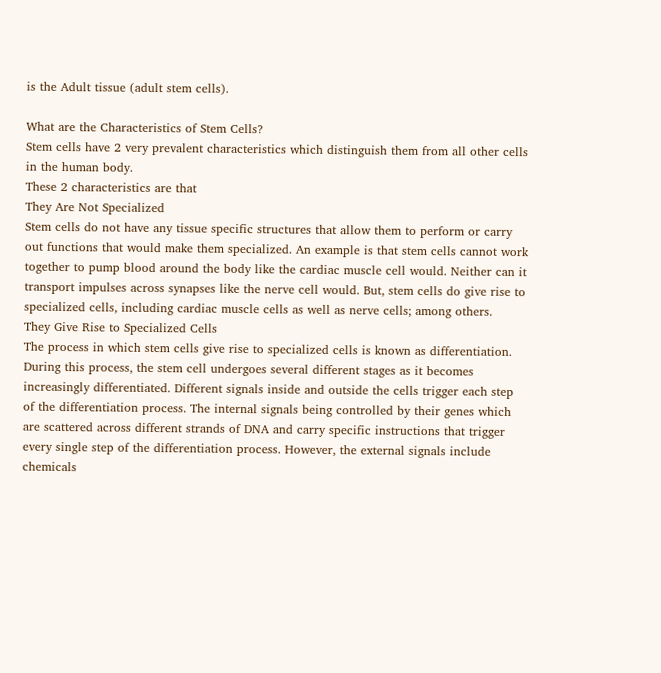is the Adult tissue (adult stem cells).

What are the Characteristics of Stem Cells?
Stem cells have 2 very prevalent characteristics which distinguish them from all other cells in the human body.
These 2 characteristics are that
They Are Not Specialized
Stem cells do not have any tissue specific structures that allow them to perform or carry out functions that would make them specialized. An example is that stem cells cannot work together to pump blood around the body like the cardiac muscle cell would. Neither can it transport impulses across synapses like the nerve cell would. But, stem cells do give rise to specialized cells, including cardiac muscle cells as well as nerve cells; among others.
They Give Rise to Specialized Cells
The process in which stem cells give rise to specialized cells is known as differentiation. During this process, the stem cell undergoes several different stages as it becomes increasingly differentiated. Different signals inside and outside the cells trigger each step of the differentiation process. The internal signals being controlled by their genes which are scattered across different strands of DNA and carry specific instructions that trigger every single step of the differentiation process. However, the external signals include chemicals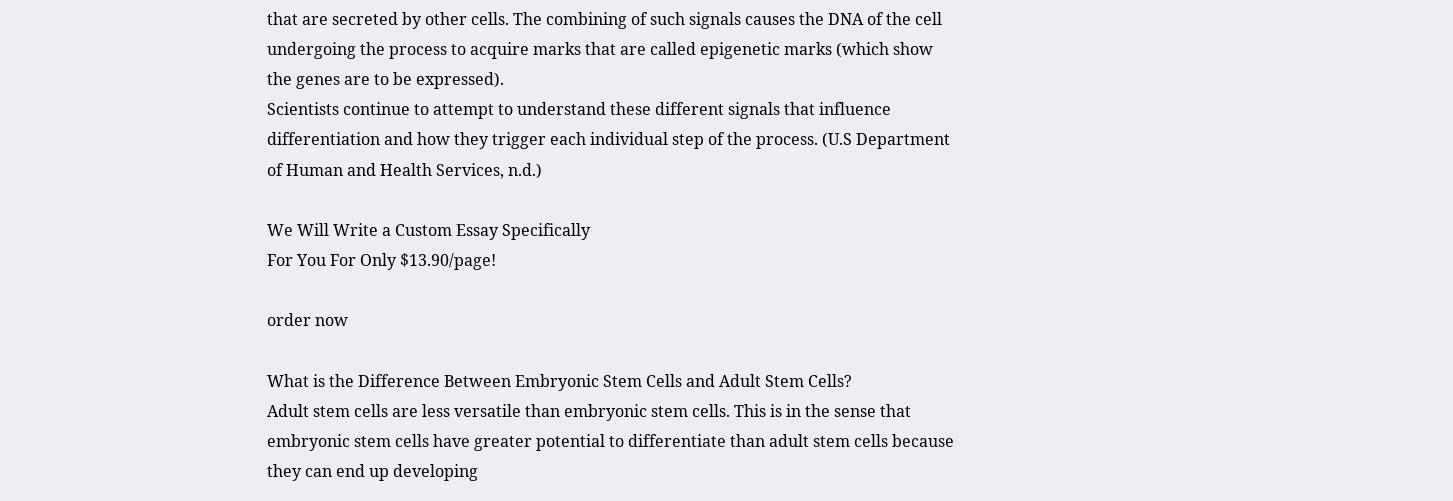that are secreted by other cells. The combining of such signals causes the DNA of the cell undergoing the process to acquire marks that are called epigenetic marks (which show the genes are to be expressed).
Scientists continue to attempt to understand these different signals that influence differentiation and how they trigger each individual step of the process. (U.S Department of Human and Health Services, n.d.)

We Will Write a Custom Essay Specifically
For You For Only $13.90/page!

order now

What is the Difference Between Embryonic Stem Cells and Adult Stem Cells?
Adult stem cells are less versatile than embryonic stem cells. This is in the sense that embryonic stem cells have greater potential to differentiate than adult stem cells because they can end up developing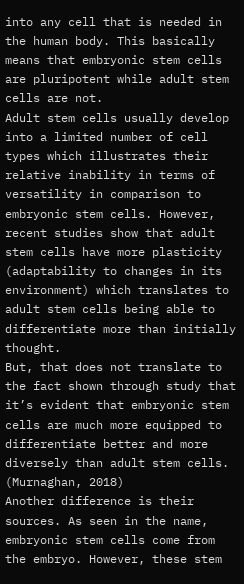into any cell that is needed in the human body. This basically means that embryonic stem cells are pluripotent while adult stem cells are not.
Adult stem cells usually develop into a limited number of cell types which illustrates their relative inability in terms of versatility in comparison to embryonic stem cells. However, recent studies show that adult stem cells have more plasticity (adaptability to changes in its environment) which translates to adult stem cells being able to differentiate more than initially thought.
But, that does not translate to the fact shown through study that it’s evident that embryonic stem cells are much more equipped to differentiate better and more diversely than adult stem cells. (Murnaghan, 2018)
Another difference is their sources. As seen in the name, embryonic stem cells come from the embryo. However, these stem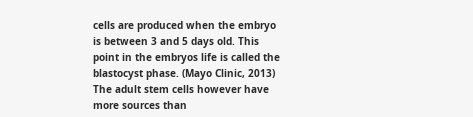cells are produced when the embryo is between 3 and 5 days old. This point in the embryos life is called the blastocyst phase. (Mayo Clinic, 2013)
The adult stem cells however have more sources than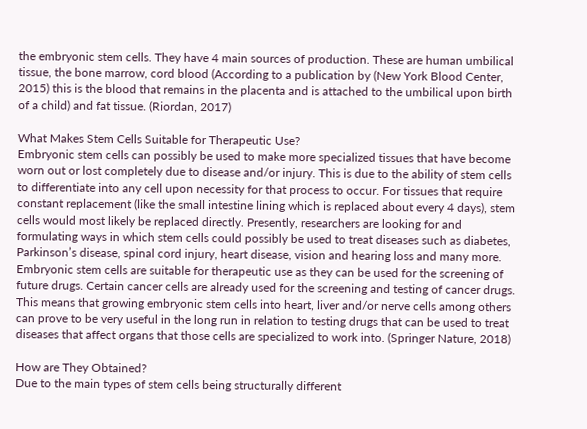the embryonic stem cells. They have 4 main sources of production. These are human umbilical tissue, the bone marrow, cord blood (According to a publication by (New York Blood Center, 2015) this is the blood that remains in the placenta and is attached to the umbilical upon birth of a child) and fat tissue. (Riordan, 2017)

What Makes Stem Cells Suitable for Therapeutic Use?
Embryonic stem cells can possibly be used to make more specialized tissues that have become worn out or lost completely due to disease and/or injury. This is due to the ability of stem cells to differentiate into any cell upon necessity for that process to occur. For tissues that require constant replacement (like the small intestine lining which is replaced about every 4 days), stem cells would most likely be replaced directly. Presently, researchers are looking for and formulating ways in which stem cells could possibly be used to treat diseases such as diabetes, Parkinson’s disease, spinal cord injury, heart disease, vision and hearing loss and many more.
Embryonic stem cells are suitable for therapeutic use as they can be used for the screening of future drugs. Certain cancer cells are already used for the screening and testing of cancer drugs. This means that growing embryonic stem cells into heart, liver and/or nerve cells among others can prove to be very useful in the long run in relation to testing drugs that can be used to treat diseases that affect organs that those cells are specialized to work into. (Springer Nature, 2018)

How are They Obtained?
Due to the main types of stem cells being structurally different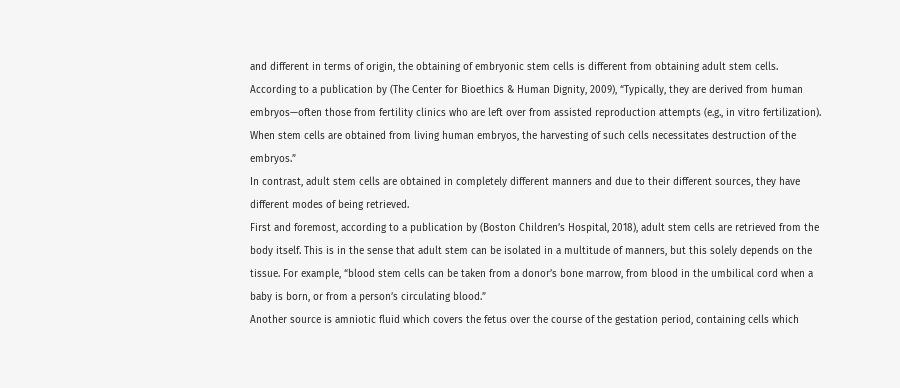and different in terms of origin, the obtaining of embryonic stem cells is different from obtaining adult stem cells.
According to a publication by (The Center for Bioethics & Human Dignity, 2009), “Typically, they are derived from human embryos—often those from fertility clinics who are left over from assisted reproduction attempts (e.g., in vitro fertilization). When stem cells are obtained from living human embryos, the harvesting of such cells necessitates destruction of the embryos.”
In contrast, adult stem cells are obtained in completely different manners and due to their different sources, they have different modes of being retrieved.
First and foremost, according to a publication by (Boston Children’s Hospital, 2018), adult stem cells are retrieved from the body itself. This is in the sense that adult stem can be isolated in a multitude of manners, but this solely depends on the tissue. For example, “blood stem cells can be taken from a donor’s bone marrow, from blood in the umbilical cord when a baby is born, or from a person’s circulating blood.”
Another source is amniotic fluid which covers the fetus over the course of the gestation period, containing cells which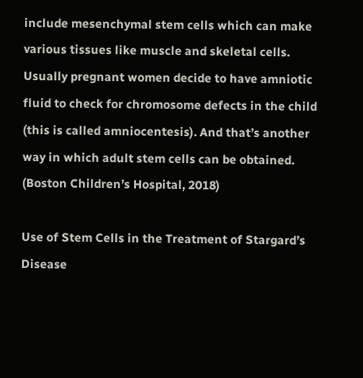include mesenchymal stem cells which can make various tissues like muscle and skeletal cells. Usually pregnant women decide to have amniotic fluid to check for chromosome defects in the child (this is called amniocentesis). And that’s another way in which adult stem cells can be obtained. (Boston Children’s Hospital, 2018)

Use of Stem Cells in the Treatment of Stargard’s Disease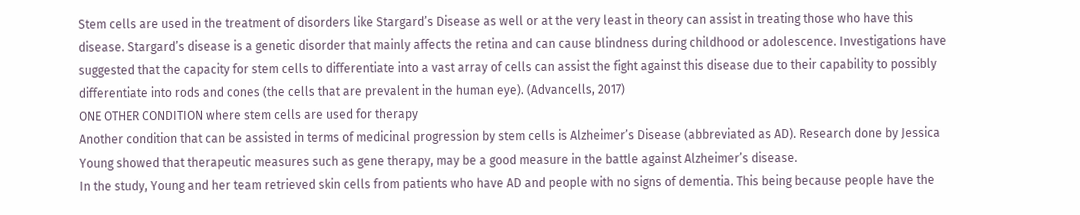Stem cells are used in the treatment of disorders like Stargard’s Disease as well or at the very least in theory can assist in treating those who have this disease. Stargard’s disease is a genetic disorder that mainly affects the retina and can cause blindness during childhood or adolescence. Investigations have suggested that the capacity for stem cells to differentiate into a vast array of cells can assist the fight against this disease due to their capability to possibly differentiate into rods and cones (the cells that are prevalent in the human eye). (Advancells, 2017)
ONE OTHER CONDITION where stem cells are used for therapy
Another condition that can be assisted in terms of medicinal progression by stem cells is Alzheimer’s Disease (abbreviated as AD). Research done by Jessica Young showed that therapeutic measures such as gene therapy, may be a good measure in the battle against Alzheimer’s disease.
In the study, Young and her team retrieved skin cells from patients who have AD and people with no signs of dementia. This being because people have the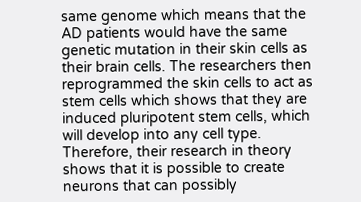same genome which means that the AD patients would have the same genetic mutation in their skin cells as their brain cells. The researchers then reprogrammed the skin cells to act as stem cells which shows that they are induced pluripotent stem cells, which will develop into any cell type. Therefore, their research in theory shows that it is possible to create neurons that can possibly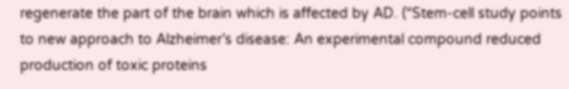regenerate the part of the brain which is affected by AD. (“Stem-cell study points to new approach to Alzheimer’s disease: An experimental compound reduced production of toxic proteins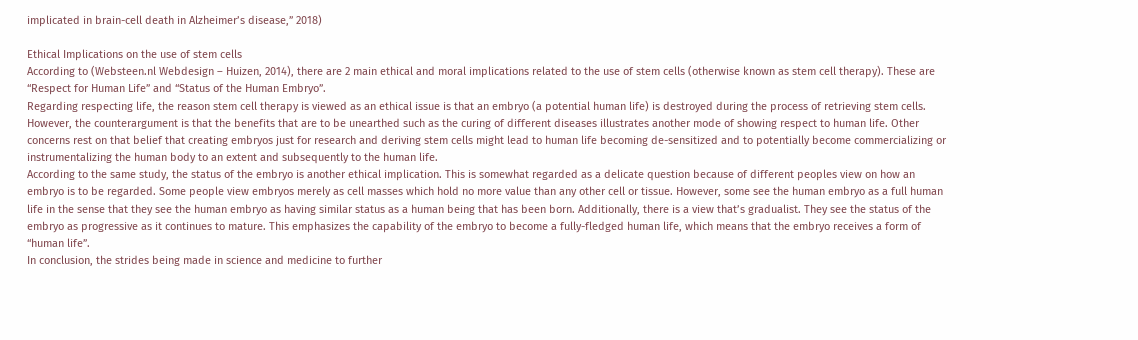implicated in brain-cell death in Alzheimer’s disease,” 2018)

Ethical Implications on the use of stem cells
According to (Websteen.nl Webdesign – Huizen, 2014), there are 2 main ethical and moral implications related to the use of stem cells (otherwise known as stem cell therapy). These are “Respect for Human Life” and “Status of the Human Embryo”.
Regarding respecting life, the reason stem cell therapy is viewed as an ethical issue is that an embryo (a potential human life) is destroyed during the process of retrieving stem cells. However, the counterargument is that the benefits that are to be unearthed such as the curing of different diseases illustrates another mode of showing respect to human life. Other concerns rest on that belief that creating embryos just for research and deriving stem cells might lead to human life becoming de-sensitized and to potentially become commercializing or instrumentalizing the human body to an extent and subsequently to the human life.
According to the same study, the status of the embryo is another ethical implication. This is somewhat regarded as a delicate question because of different peoples view on how an embryo is to be regarded. Some people view embryos merely as cell masses which hold no more value than any other cell or tissue. However, some see the human embryo as a full human life in the sense that they see the human embryo as having similar status as a human being that has been born. Additionally, there is a view that’s gradualist. They see the status of the embryo as progressive as it continues to mature. This emphasizes the capability of the embryo to become a fully-fledged human life, which means that the embryo receives a form of “human life”.
In conclusion, the strides being made in science and medicine to further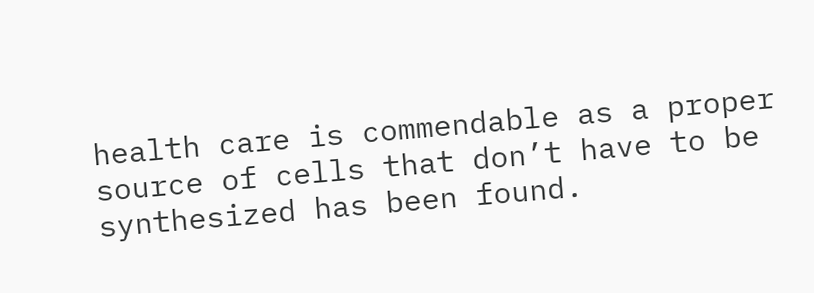health care is commendable as a proper source of cells that don’t have to be synthesized has been found.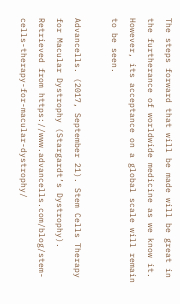The steps forward that will be made will be great in the furtherance of worldwide medicine as we know it. However, its acceptance on a global scale will remain to be seen.

Advancells. (2017, September 21). Stem Cells Therapy for Macular Dystrophy (Stargardt’s Dystrophy). Retrieved from https://www.advancells.com/blog/stem-cells-therapy-for-macular-dystrophy/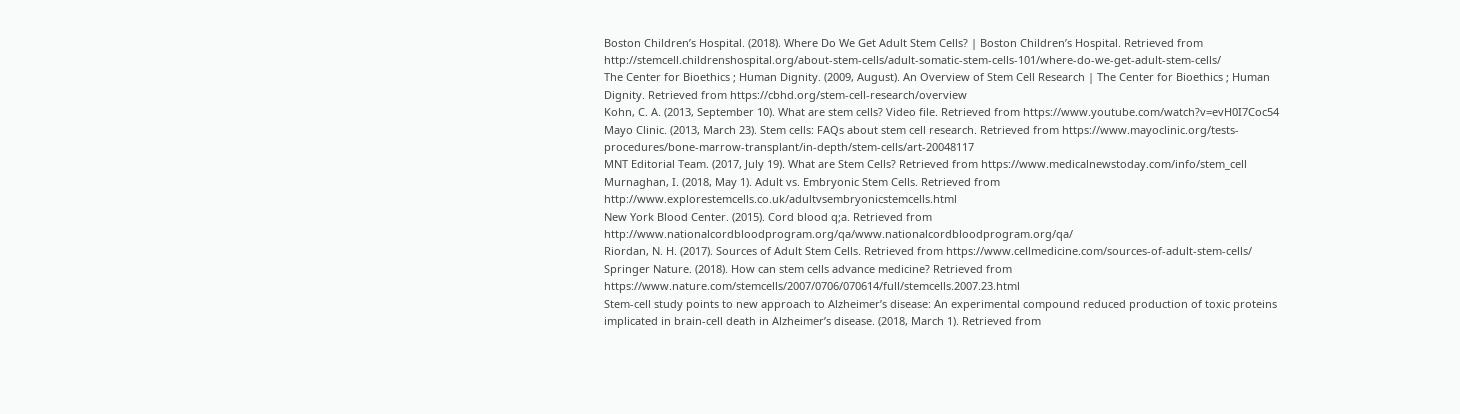Boston Children’s Hospital. (2018). Where Do We Get Adult Stem Cells? | Boston Children’s Hospital. Retrieved from http://stemcell.childrenshospital.org/about-stem-cells/adult-somatic-stem-cells-101/where-do-we-get-adult-stem-cells/
The Center for Bioethics ; Human Dignity. (2009, August). An Overview of Stem Cell Research | The Center for Bioethics ; Human Dignity. Retrieved from https://cbhd.org/stem-cell-research/overview
Kohn, C. A. (2013, September 10). What are stem cells? Video file. Retrieved from https://www.youtube.com/watch?v=evH0I7Coc54
Mayo Clinic. (2013, March 23). Stem cells: FAQs about stem cell research. Retrieved from https://www.mayoclinic.org/tests-procedures/bone-marrow-transplant/in-depth/stem-cells/art-20048117
MNT Editorial Team. (2017, July 19). What are Stem Cells? Retrieved from https://www.medicalnewstoday.com/info/stem_cell
Murnaghan, I. (2018, May 1). Adult vs. Embryonic Stem Cells. Retrieved from http://www.explorestemcells.co.uk/adultvsembryonicstemcells.html
New York Blood Center. (2015). Cord blood q;a. Retrieved from http://www.nationalcordbloodprogram.org/qa/www.nationalcordbloodprogram.org/qa/
Riordan, N. H. (2017). Sources of Adult Stem Cells. Retrieved from https://www.cellmedicine.com/sources-of-adult-stem-cells/
Springer Nature. (2018). How can stem cells advance medicine? Retrieved from https://www.nature.com/stemcells/2007/0706/070614/full/stemcells.2007.23.html
Stem-cell study points to new approach to Alzheimer’s disease: An experimental compound reduced production of toxic proteins implicated in brain-cell death in Alzheimer’s disease. (2018, March 1). Retrieved from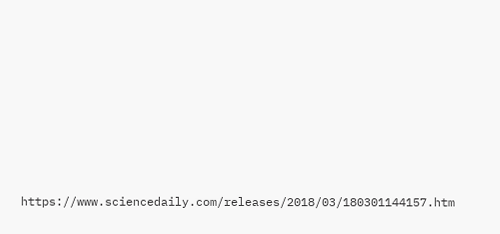https://www.sciencedaily.com/releases/2018/03/180301144157.htm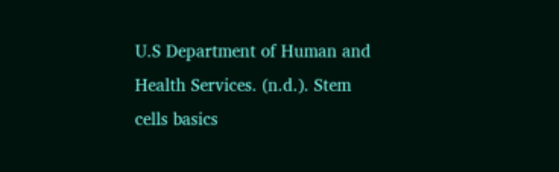U.S Department of Human and Health Services. (n.d.). Stem cells basics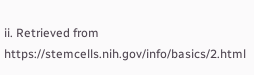ii. Retrieved from https://stemcells.nih.gov/info/basics/2.html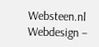Websteen.nl Webdesign –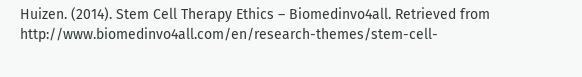Huizen. (2014). Stem Cell Therapy Ethics – Biomedinvo4all. Retrieved from http://www.biomedinvo4all.com/en/research-themes/stem-cell-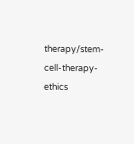therapy/stem-cell-therapy-ethics